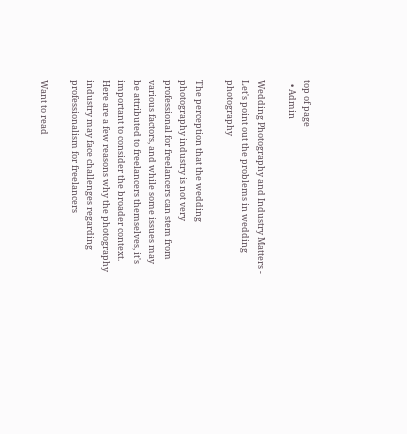top of page
  • Admin

Wedding Photography and Industry Matters - Let's point out the problems in wedding photography

The perception that the wedding photography industry is not very professional for freelancers can stem from various factors, and while some issues may be attributed to freelancers themselves, it's important to consider the broader context. Here are a few reasons why the photography industry may face challenges regarding professionalism for freelancers

Want to read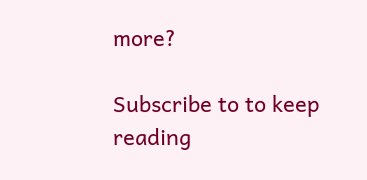more?

Subscribe to to keep reading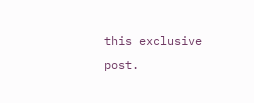this exclusive post.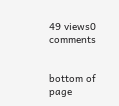49 views0 comments


bottom of page